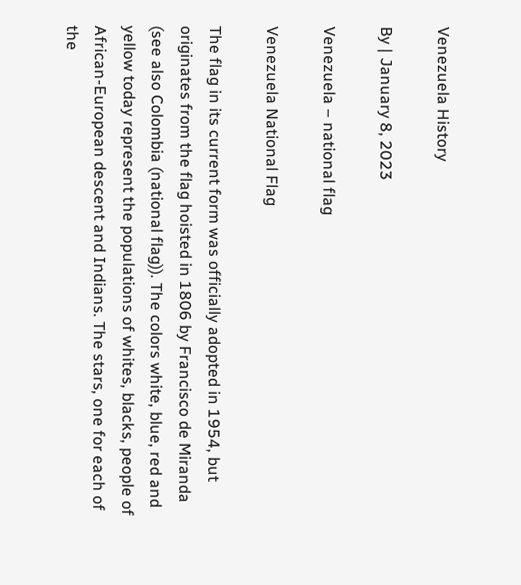Venezuela History

By | January 8, 2023

Venezuela – national flag

Venezuela National Flag

The flag in its current form was officially adopted in 1954, but originates from the flag hoisted in 1806 by Francisco de Miranda (see also Colombia (national flag)). The colors white, blue, red and yellow today represent the populations of whites, blacks, people of African-European descent and Indians. The stars, one for each of the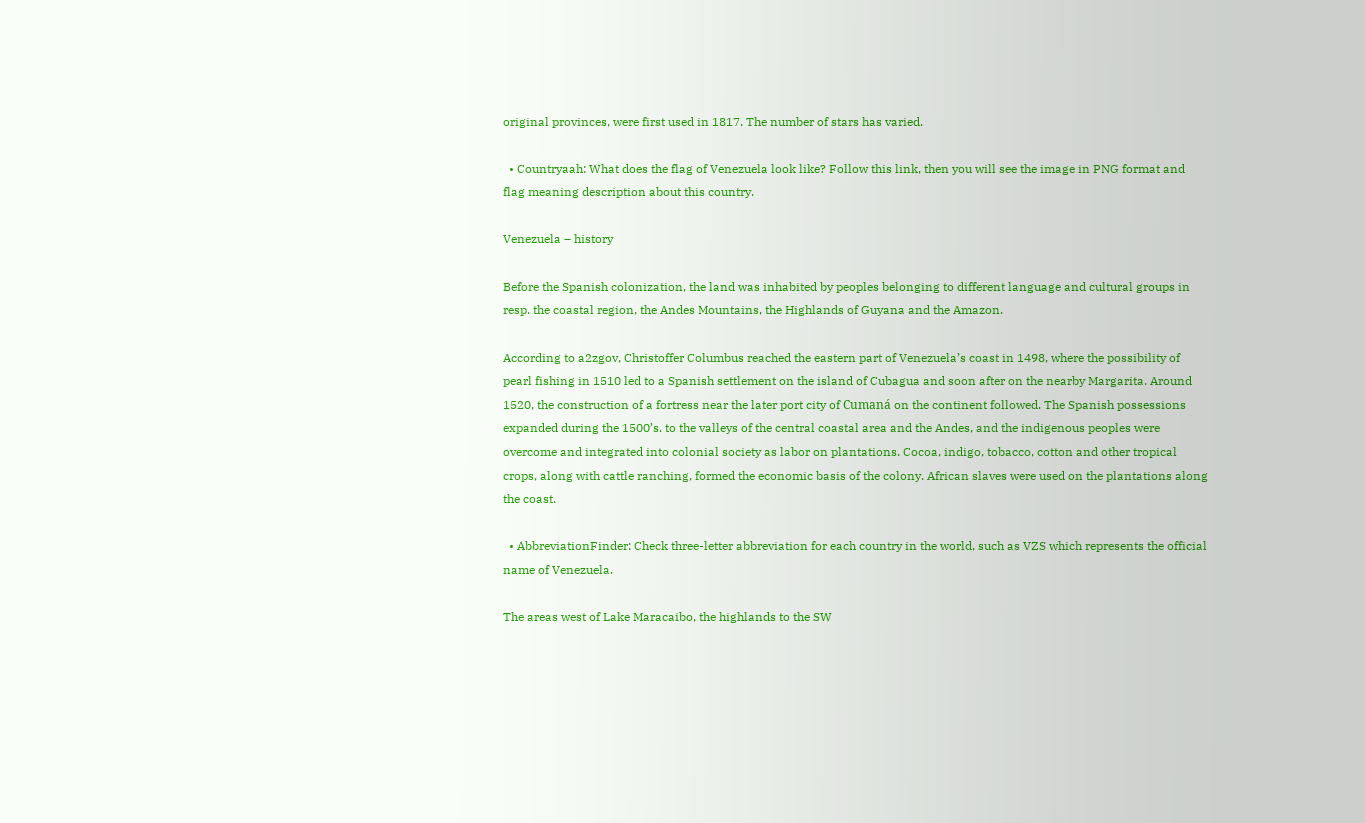original provinces, were first used in 1817. The number of stars has varied.

  • Countryaah: What does the flag of Venezuela look like? Follow this link, then you will see the image in PNG format and flag meaning description about this country.

Venezuela – history

Before the Spanish colonization, the land was inhabited by peoples belonging to different language and cultural groups in resp. the coastal region, the Andes Mountains, the Highlands of Guyana and the Amazon.

According to a2zgov, Christoffer Columbus reached the eastern part of Venezuela’s coast in 1498, where the possibility of pearl fishing in 1510 led to a Spanish settlement on the island of Cubagua and soon after on the nearby Margarita. Around 1520, the construction of a fortress near the later port city of Cumaná on the continent followed. The Spanish possessions expanded during the 1500’s. to the valleys of the central coastal area and the Andes, and the indigenous peoples were overcome and integrated into colonial society as labor on plantations. Cocoa, indigo, tobacco, cotton and other tropical crops, along with cattle ranching, formed the economic basis of the colony. African slaves were used on the plantations along the coast.

  • AbbreviationFinder: Check three-letter abbreviation for each country in the world, such as VZS which represents the official name of Venezuela.

The areas west of Lake Maracaibo, the highlands to the SW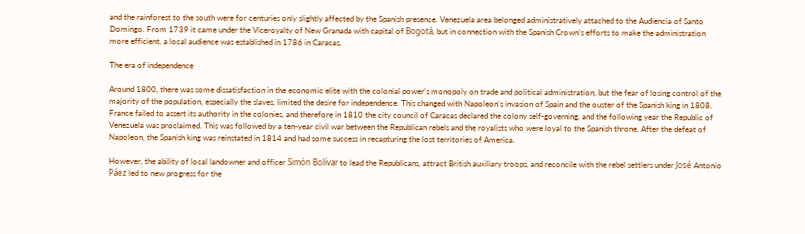and the rainforest to the south were for centuries only slightly affected by the Spanish presence. Venezuela area belonged administratively attached to the Audiencia of Santo Domingo. From 1739 it came under the Viceroyalty of New Granada with capital of Bogotá, but in connection with the Spanish Crown’s efforts to make the administration more efficient, a local audience was established in 1786 in Caracas.

The era of independence

Around 1800, there was some dissatisfaction in the economic elite with the colonial power’s monopoly on trade and political administration, but the fear of losing control of the majority of the population, especially the slaves, limited the desire for independence. This changed with Napoleon’s invasion of Spain and the ouster of the Spanish king in 1808. France failed to assert its authority in the colonies, and therefore in 1810 the city council of Caracas declared the colony self-governing, and the following year the Republic of Venezuela was proclaimed. This was followed by a ten-year civil war between the Republican rebels and the royalists who were loyal to the Spanish throne. After the defeat of Napoleon, the Spanish king was reinstated in 1814 and had some success in recapturing the lost territories of America.

However, the ability of local landowner and officer Simón Bolívar to lead the Republicans, attract British auxiliary troops, and reconcile with the rebel settlers under José Antonio Páez led to new progress for the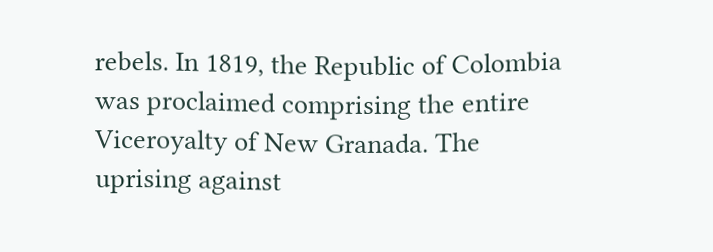rebels. In 1819, the Republic of Colombia was proclaimed comprising the entire Viceroyalty of New Granada. The uprising against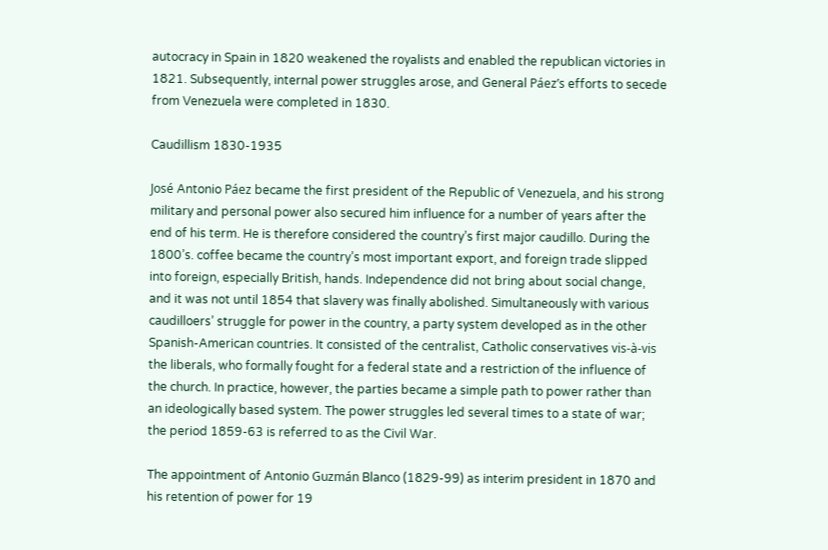autocracy in Spain in 1820 weakened the royalists and enabled the republican victories in 1821. Subsequently, internal power struggles arose, and General Páez’s efforts to secede from Venezuela were completed in 1830.

Caudillism 1830-1935

José Antonio Páez became the first president of the Republic of Venezuela, and his strong military and personal power also secured him influence for a number of years after the end of his term. He is therefore considered the country’s first major caudillo. During the 1800’s. coffee became the country’s most important export, and foreign trade slipped into foreign, especially British, hands. Independence did not bring about social change, and it was not until 1854 that slavery was finally abolished. Simultaneously with various caudilloers’ struggle for power in the country, a party system developed as in the other Spanish-American countries. It consisted of the centralist, Catholic conservatives vis-à-vis the liberals, who formally fought for a federal state and a restriction of the influence of the church. In practice, however, the parties became a simple path to power rather than an ideologically based system. The power struggles led several times to a state of war; the period 1859-63 is referred to as the Civil War.

The appointment of Antonio Guzmán Blanco (1829-99) as interim president in 1870 and his retention of power for 19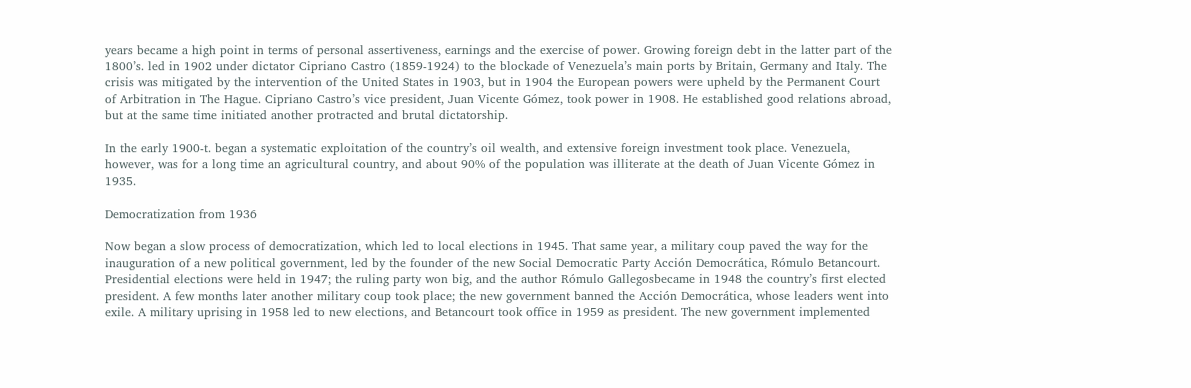years became a high point in terms of personal assertiveness, earnings and the exercise of power. Growing foreign debt in the latter part of the 1800’s. led in 1902 under dictator Cipriano Castro (1859-1924) to the blockade of Venezuela’s main ports by Britain, Germany and Italy. The crisis was mitigated by the intervention of the United States in 1903, but in 1904 the European powers were upheld by the Permanent Court of Arbitration in The Hague. Cipriano Castro’s vice president, Juan Vicente Gómez, took power in 1908. He established good relations abroad, but at the same time initiated another protracted and brutal dictatorship.

In the early 1900-t. began a systematic exploitation of the country’s oil wealth, and extensive foreign investment took place. Venezuela, however, was for a long time an agricultural country, and about 90% of the population was illiterate at the death of Juan Vicente Gómez in 1935.

Democratization from 1936

Now began a slow process of democratization, which led to local elections in 1945. That same year, a military coup paved the way for the inauguration of a new political government, led by the founder of the new Social Democratic Party Acción Democrática, Rómulo Betancourt. Presidential elections were held in 1947; the ruling party won big, and the author Rómulo Gallegosbecame in 1948 the country’s first elected president. A few months later another military coup took place; the new government banned the Acción Democrática, whose leaders went into exile. A military uprising in 1958 led to new elections, and Betancourt took office in 1959 as president. The new government implemented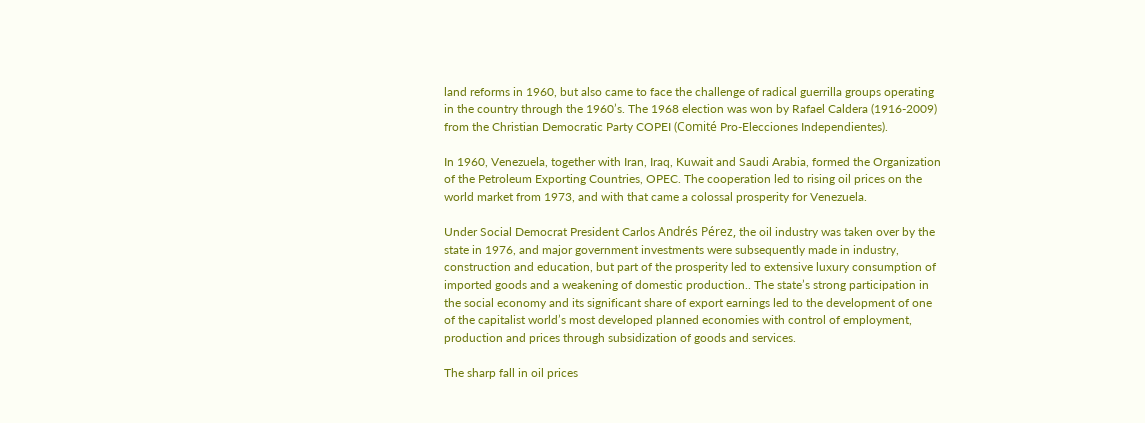land reforms in 1960, but also came to face the challenge of radical guerrilla groups operating in the country through the 1960’s. The 1968 election was won by Rafael Caldera (1916-2009) from the Christian Democratic Party COPEI (Comité Pro-Elecciones Independientes).

In 1960, Venezuela, together with Iran, Iraq, Kuwait and Saudi Arabia, formed the Organization of the Petroleum Exporting Countries, OPEC. The cooperation led to rising oil prices on the world market from 1973, and with that came a colossal prosperity for Venezuela.

Under Social Democrat President Carlos Andrés Pérez, the oil industry was taken over by the state in 1976, and major government investments were subsequently made in industry, construction and education, but part of the prosperity led to extensive luxury consumption of imported goods and a weakening of domestic production.. The state’s strong participation in the social economy and its significant share of export earnings led to the development of one of the capitalist world’s most developed planned economies with control of employment, production and prices through subsidization of goods and services.

The sharp fall in oil prices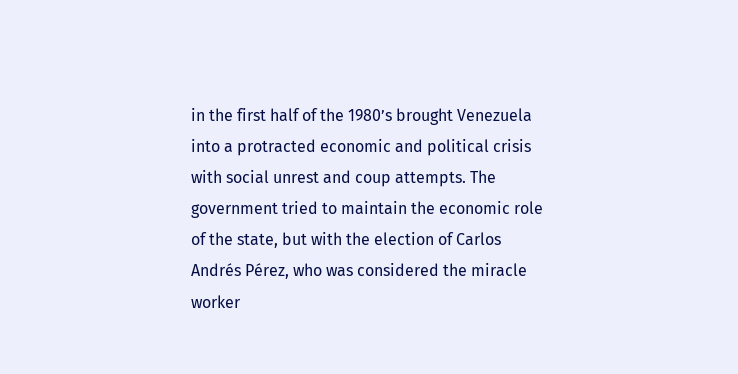in the first half of the 1980’s brought Venezuela into a protracted economic and political crisis with social unrest and coup attempts. The government tried to maintain the economic role of the state, but with the election of Carlos Andrés Pérez, who was considered the miracle worker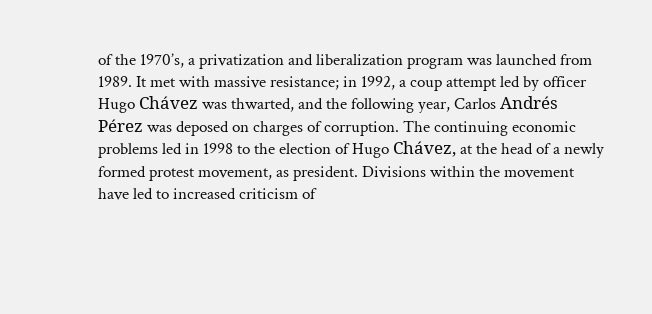of the 1970’s, a privatization and liberalization program was launched from 1989. It met with massive resistance; in 1992, a coup attempt led by officer Hugo Chávez was thwarted, and the following year, Carlos Andrés Pérez was deposed on charges of corruption. The continuing economic problems led in 1998 to the election of Hugo Chávez, at the head of a newly formed protest movement, as president. Divisions within the movement have led to increased criticism of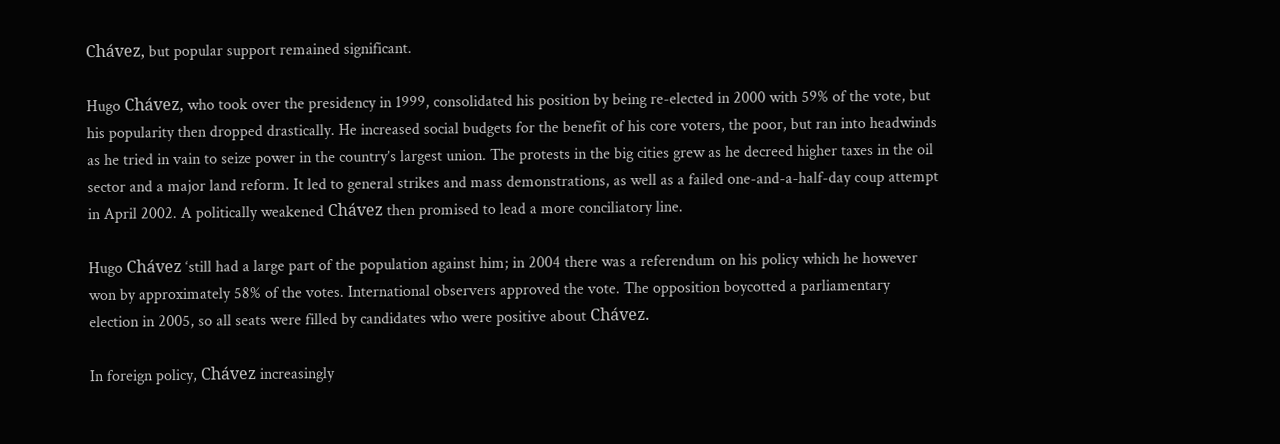Chávez, but popular support remained significant.

Hugo Chávez, who took over the presidency in 1999, consolidated his position by being re-elected in 2000 with 59% of the vote, but his popularity then dropped drastically. He increased social budgets for the benefit of his core voters, the poor, but ran into headwinds as he tried in vain to seize power in the country’s largest union. The protests in the big cities grew as he decreed higher taxes in the oil sector and a major land reform. It led to general strikes and mass demonstrations, as well as a failed one-and-a-half-day coup attempt in April 2002. A politically weakened Chávez then promised to lead a more conciliatory line.

Hugo Chávez ‘still had a large part of the population against him; in 2004 there was a referendum on his policy which he however won by approximately 58% of the votes. International observers approved the vote. The opposition boycotted a parliamentary election in 2005, so all seats were filled by candidates who were positive about Chávez.

In foreign policy, Chávez increasingly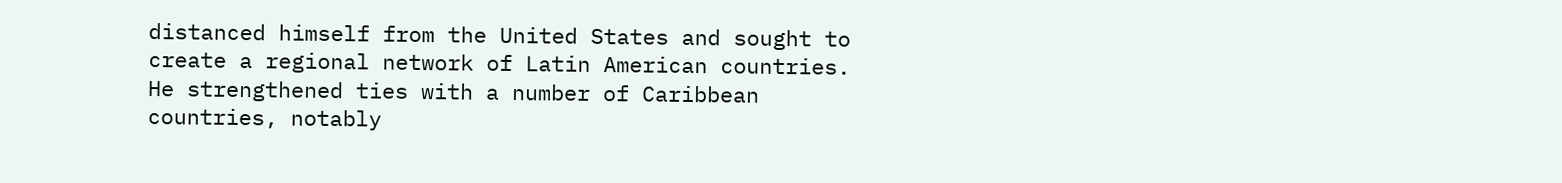distanced himself from the United States and sought to create a regional network of Latin American countries. He strengthened ties with a number of Caribbean countries, notably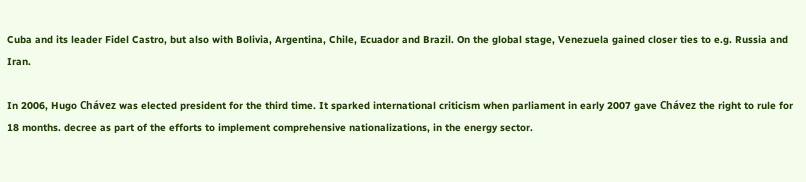Cuba and its leader Fidel Castro, but also with Bolivia, Argentina, Chile, Ecuador and Brazil. On the global stage, Venezuela gained closer ties to e.g. Russia and Iran.

In 2006, Hugo Chávez was elected president for the third time. It sparked international criticism when parliament in early 2007 gave Chávez the right to rule for 18 months. decree as part of the efforts to implement comprehensive nationalizations, in the energy sector.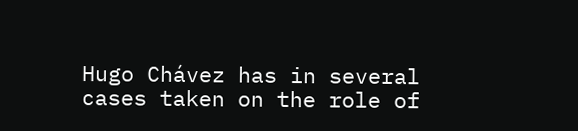Hugo Chávez has in several cases taken on the role of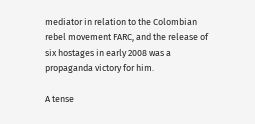mediator in relation to the Colombian rebel movement FARC, and the release of six hostages in early 2008 was a propaganda victory for him.

A tense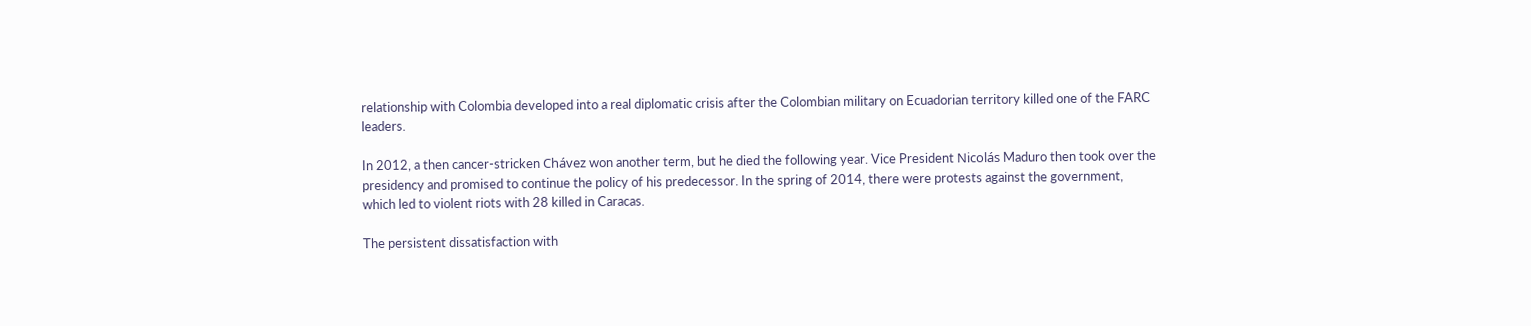relationship with Colombia developed into a real diplomatic crisis after the Colombian military on Ecuadorian territory killed one of the FARC leaders.

In 2012, a then cancer-stricken Chávez won another term, but he died the following year. Vice President Nicolás Maduro then took over the presidency and promised to continue the policy of his predecessor. In the spring of 2014, there were protests against the government, which led to violent riots with 28 killed in Caracas.

The persistent dissatisfaction with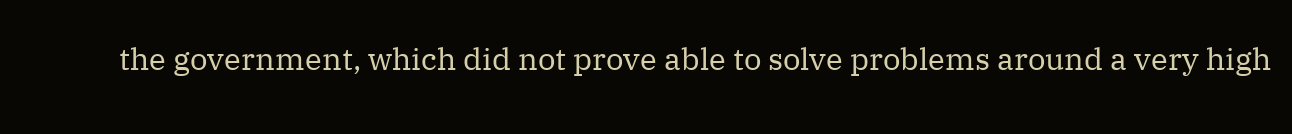the government, which did not prove able to solve problems around a very high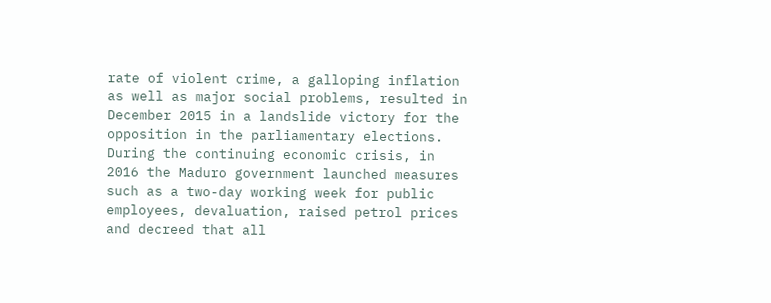rate of violent crime, a galloping inflation as well as major social problems, resulted in December 2015 in a landslide victory for the opposition in the parliamentary elections. During the continuing economic crisis, in 2016 the Maduro government launched measures such as a two-day working week for public employees, devaluation, raised petrol prices and decreed that all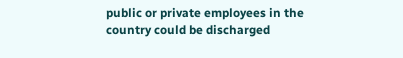public or private employees in the country could be discharged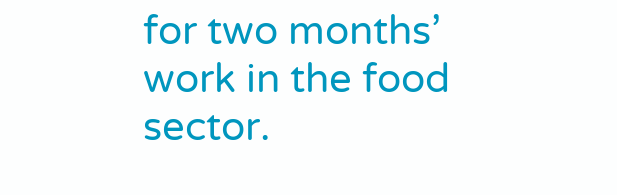for two months’ work in the food sector.